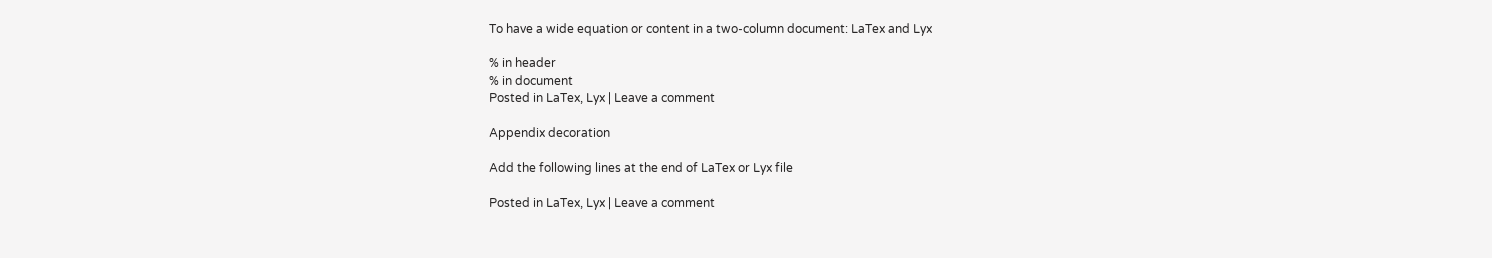To have a wide equation or content in a two-column document: LaTex and Lyx

% in header
% in document
Posted in LaTex, Lyx | Leave a comment

Appendix decoration

Add the following lines at the end of LaTex or Lyx file

Posted in LaTex, Lyx | Leave a comment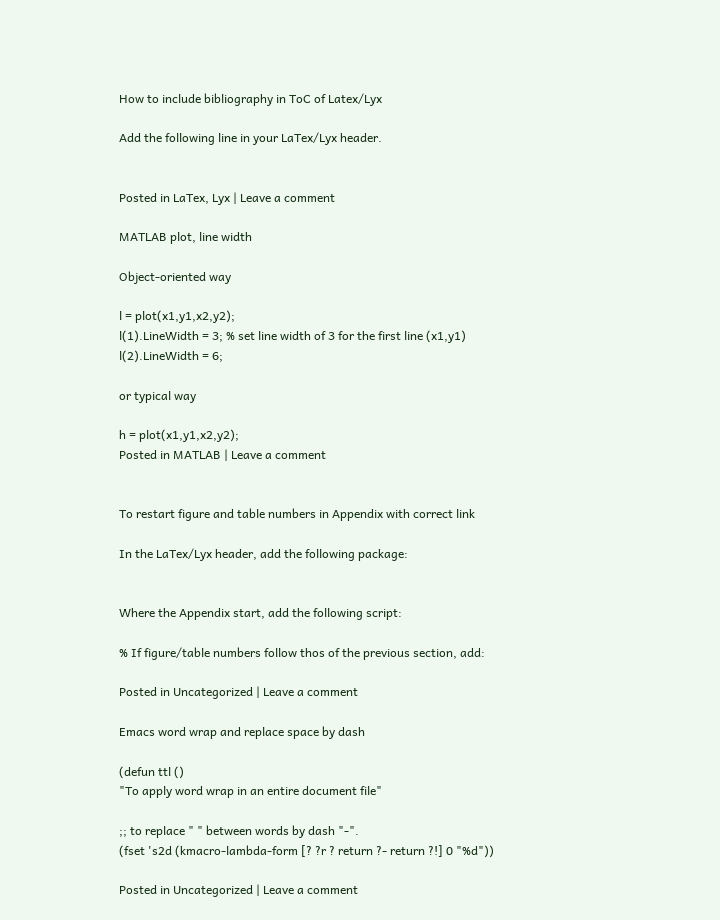How to include bibliography in ToC of Latex/Lyx

Add the following line in your LaTex/Lyx header.


Posted in LaTex, Lyx | Leave a comment

MATLAB plot, line width

Object-oriented way

l = plot(x1,y1,x2,y2);
l(1).LineWidth = 3; % set line width of 3 for the first line (x1,y1)
l(2).LineWidth = 6;

or typical way

h = plot(x1,y1,x2,y2);
Posted in MATLAB | Leave a comment


To restart figure and table numbers in Appendix with correct link

In the LaTex/Lyx header, add the following package:


Where the Appendix start, add the following script:

% If figure/table numbers follow thos of the previous section, add:

Posted in Uncategorized | Leave a comment

Emacs word wrap and replace space by dash

(defun ttl ()
"To apply word wrap in an entire document file"

;; to replace " " between words by dash "-".
(fset 's2d (kmacro-lambda-form [? ?r ? return ?- return ?!] 0 "%d"))

Posted in Uncategorized | Leave a comment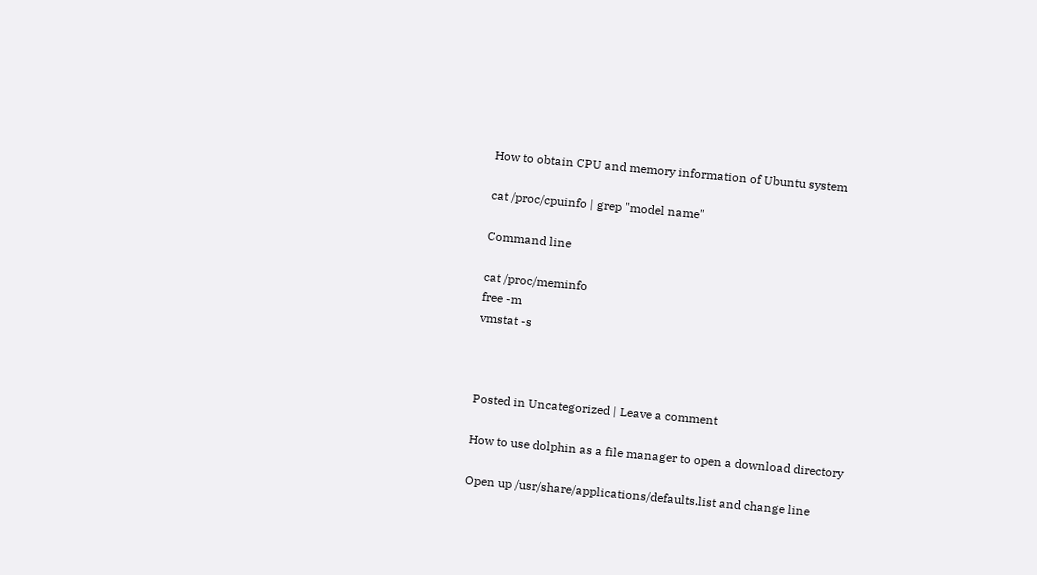How to obtain CPU and memory information of Ubuntu system

cat /proc/cpuinfo | grep "model name"

Command line

cat /proc/meminfo
free -m
vmstat -s



Posted in Uncategorized | Leave a comment

How to use dolphin as a file manager to open a download directory

Open up /usr/share/applications/defaults.list and change line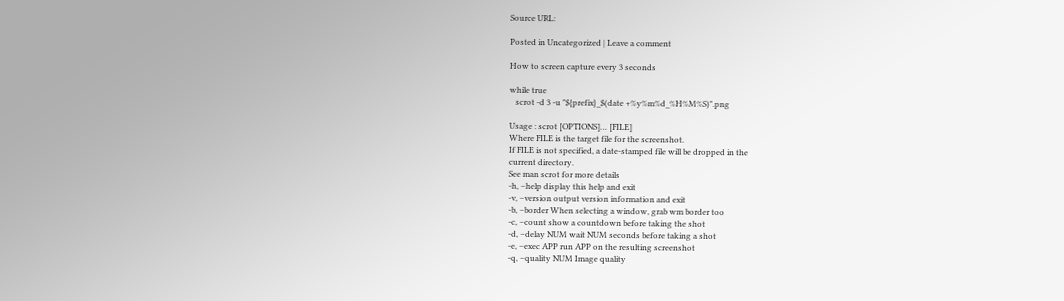Source URL:

Posted in Uncategorized | Leave a comment

How to screen capture every 3 seconds

while true
   scrot -d 3 -u "${prefix}_$(date +%y%m%d_%H%M%S)".png

Usage : scrot [OPTIONS]… [FILE]
Where FILE is the target file for the screenshot.
If FILE is not specified, a date-stamped file will be dropped in the
current directory.
See man scrot for more details
-h, –help display this help and exit
-v, –version output version information and exit
-b, –border When selecting a window, grab wm border too
-c, –count show a countdown before taking the shot
-d, –delay NUM wait NUM seconds before taking a shot
-e, –exec APP run APP on the resulting screenshot
-q, –quality NUM Image quality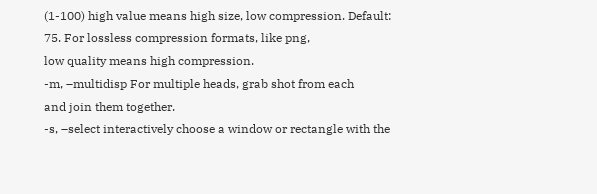(1-100) high value means high size, low compression. Default: 75. For lossless compression formats, like png,
low quality means high compression.
-m, –multidisp For multiple heads, grab shot from each
and join them together.
-s, –select interactively choose a window or rectangle with the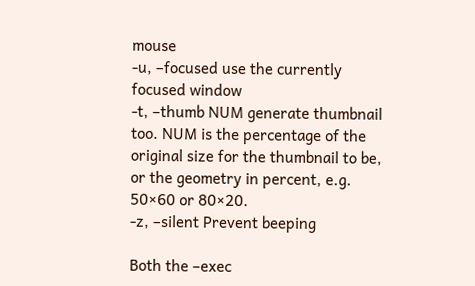mouse
-u, –focused use the currently focused window
-t, –thumb NUM generate thumbnail too. NUM is the percentage of the original size for the thumbnail to be, or the geometry in percent, e.g. 50×60 or 80×20.
-z, –silent Prevent beeping

Both the –exec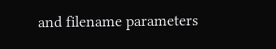and filename parameters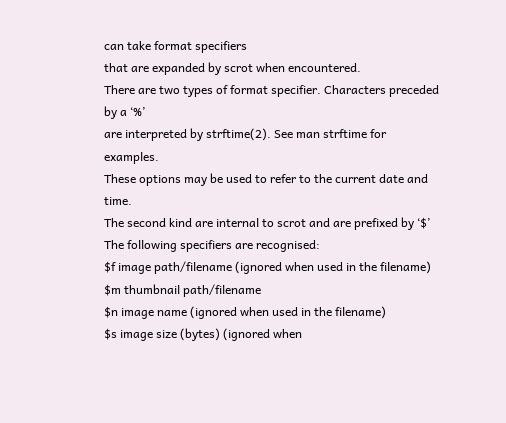can take format specifiers
that are expanded by scrot when encountered.
There are two types of format specifier. Characters preceded by a ‘%’
are interpreted by strftime(2). See man strftime for examples.
These options may be used to refer to the current date and time.
The second kind are internal to scrot and are prefixed by ‘$’
The following specifiers are recognised:
$f image path/filename (ignored when used in the filename)
$m thumbnail path/filename
$n image name (ignored when used in the filename)
$s image size (bytes) (ignored when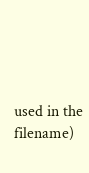used in the filename)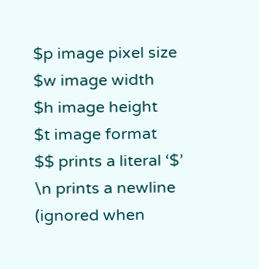$p image pixel size
$w image width
$h image height
$t image format
$$ prints a literal ‘$’
\n prints a newline (ignored when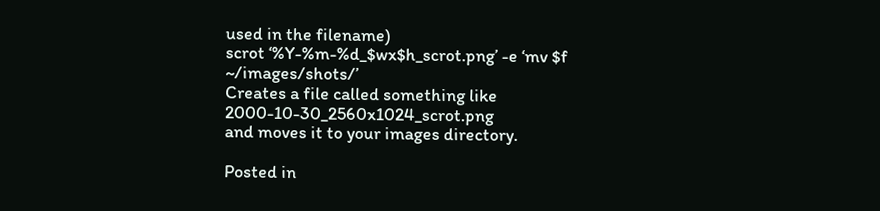used in the filename)
scrot ‘%Y-%m-%d_$wx$h_scrot.png’ -e ‘mv $f ~/images/shots/’
Creates a file called something like 2000-10-30_2560x1024_scrot.png
and moves it to your images directory.

Posted in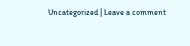Uncategorized | Leave a comment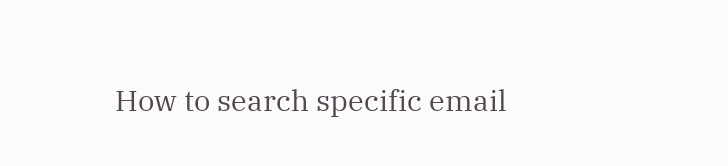How to search specific email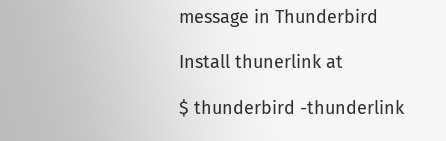message in Thunderbird

Install thunerlink at

$ thunderbird -thunderlink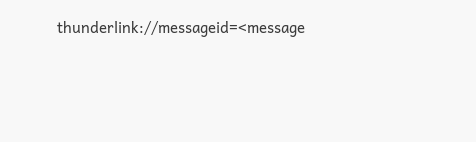thunderlink://messageid=<message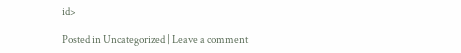id>

Posted in Uncategorized | Leave a comment